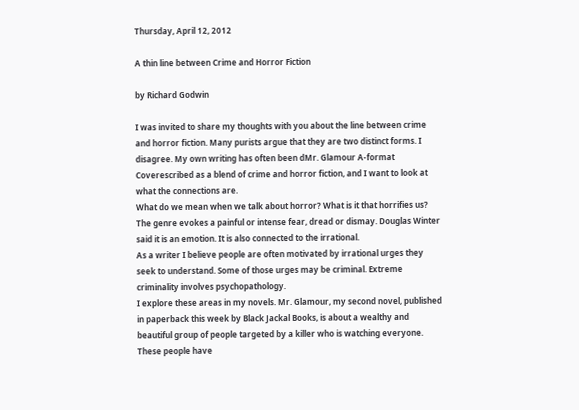Thursday, April 12, 2012

A thin line between Crime and Horror Fiction

by Richard Godwin

I was invited to share my thoughts with you about the line between crime and horror fiction. Many purists argue that they are two distinct forms. I disagree. My own writing has often been dMr. Glamour A-format Coverescribed as a blend of crime and horror fiction, and I want to look at what the connections are.
What do we mean when we talk about horror? What is it that horrifies us?
The genre evokes a painful or intense fear, dread or dismay. Douglas Winter said it is an emotion. It is also connected to the irrational.
As a writer I believe people are often motivated by irrational urges they seek to understand. Some of those urges may be criminal. Extreme criminality involves psychopathology.
I explore these areas in my novels. Mr. Glamour, my second novel, published in paperback this week by Black Jackal Books, is about a wealthy and beautiful group of people targeted by a killer who is watching everyone. These people have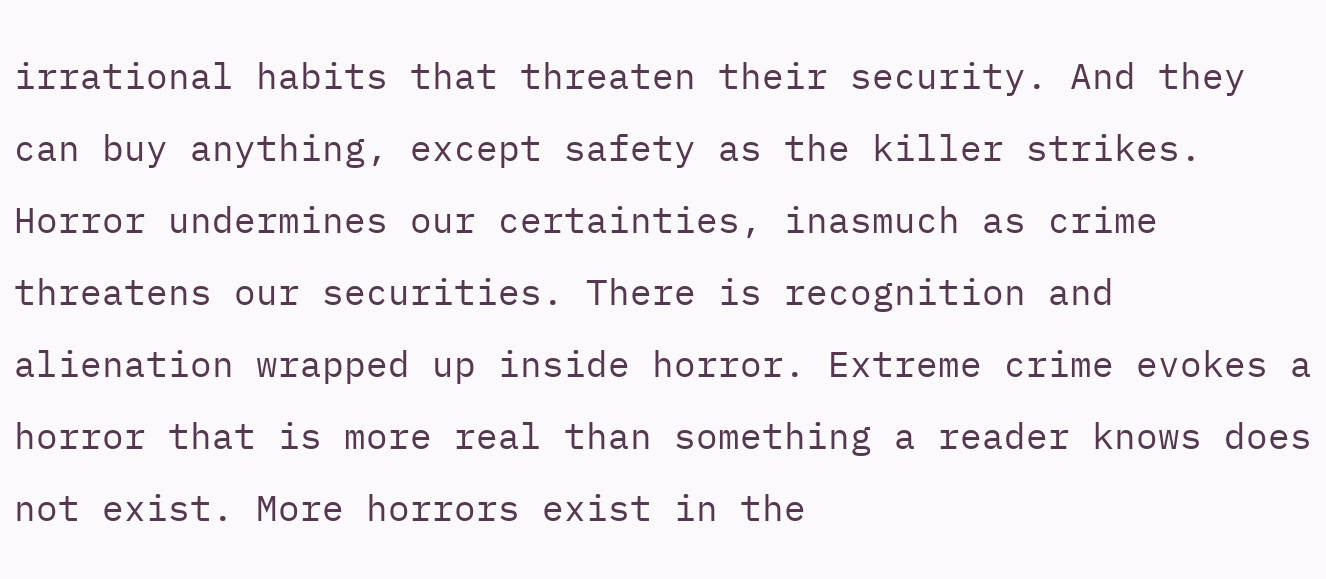irrational habits that threaten their security. And they can buy anything, except safety as the killer strikes.
Horror undermines our certainties, inasmuch as crime threatens our securities. There is recognition and alienation wrapped up inside horror. Extreme crime evokes a horror that is more real than something a reader knows does not exist. More horrors exist in the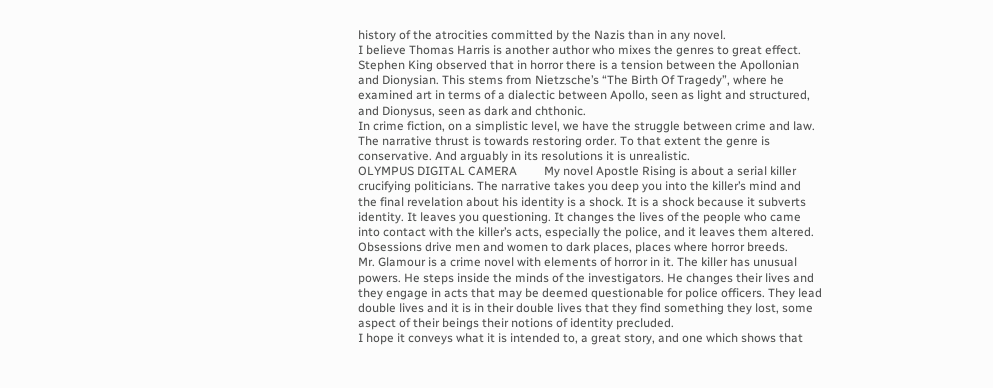history of the atrocities committed by the Nazis than in any novel.
I believe Thomas Harris is another author who mixes the genres to great effect.
Stephen King observed that in horror there is a tension between the Apollonian and Dionysian. This stems from Nietzsche’s “The Birth Of Tragedy”, where he examined art in terms of a dialectic between Apollo, seen as light and structured, and Dionysus, seen as dark and chthonic.
In crime fiction, on a simplistic level, we have the struggle between crime and law. The narrative thrust is towards restoring order. To that extent the genre is conservative. And arguably in its resolutions it is unrealistic.
OLYMPUS DIGITAL CAMERA         My novel Apostle Rising is about a serial killer crucifying politicians. The narrative takes you deep you into the killer’s mind and the final revelation about his identity is a shock. It is a shock because it subverts identity. It leaves you questioning. It changes the lives of the people who came into contact with the killer’s acts, especially the police, and it leaves them altered.
Obsessions drive men and women to dark places, places where horror breeds.
Mr. Glamour is a crime novel with elements of horror in it. The killer has unusual powers. He steps inside the minds of the investigators. He changes their lives and they engage in acts that may be deemed questionable for police officers. They lead double lives and it is in their double lives that they find something they lost, some aspect of their beings their notions of identity precluded.
I hope it conveys what it is intended to, a great story, and one which shows that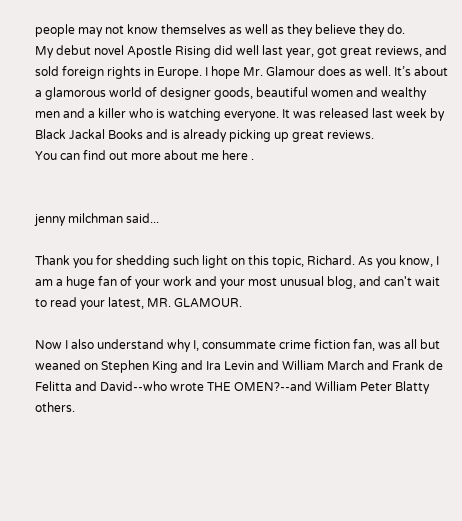people may not know themselves as well as they believe they do.
My debut novel Apostle Rising did well last year, got great reviews, and sold foreign rights in Europe. I hope Mr. Glamour does as well. It’s about a glamorous world of designer goods, beautiful women and wealthy men and a killer who is watching everyone. It was released last week by Black Jackal Books and is already picking up great reviews.
You can find out more about me here .


jenny milchman said...

Thank you for shedding such light on this topic, Richard. As you know, I am a huge fan of your work and your most unusual blog, and can't wait to read your latest, MR. GLAMOUR.

Now I also understand why I, consummate crime fiction fan, was all but weaned on Stephen King and Ira Levin and William March and Frank de Felitta and David--who wrote THE OMEN?--and William Peter Blatty others.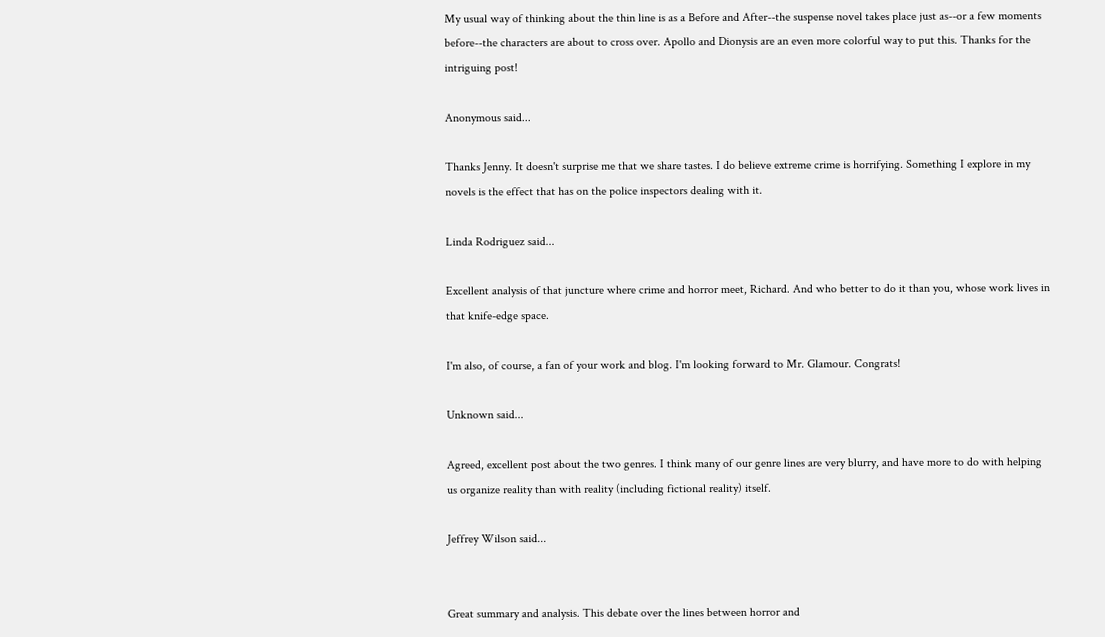My usual way of thinking about the thin line is as a Before and After--the suspense novel takes place just as--or a few moments before--the characters are about to cross over. Apollo and Dionysis are an even more colorful way to put this. Thanks for the intriguing post!

Anonymous said...

Thanks Jenny. It doesn't surprise me that we share tastes. I do believe extreme crime is horrifying. Something I explore in my novels is the effect that has on the police inspectors dealing with it.

Linda Rodriguez said...

Excellent analysis of that juncture where crime and horror meet, Richard. And who better to do it than you, whose work lives in that knife-edge space.

I'm also, of course, a fan of your work and blog. I'm looking forward to Mr. Glamour. Congrats!

Unknown said...

Agreed, excellent post about the two genres. I think many of our genre lines are very blurry, and have more to do with helping us organize reality than with reality (including fictional reality) itself.

Jeffrey Wilson said...


Great summary and analysis. This debate over the lines between horror and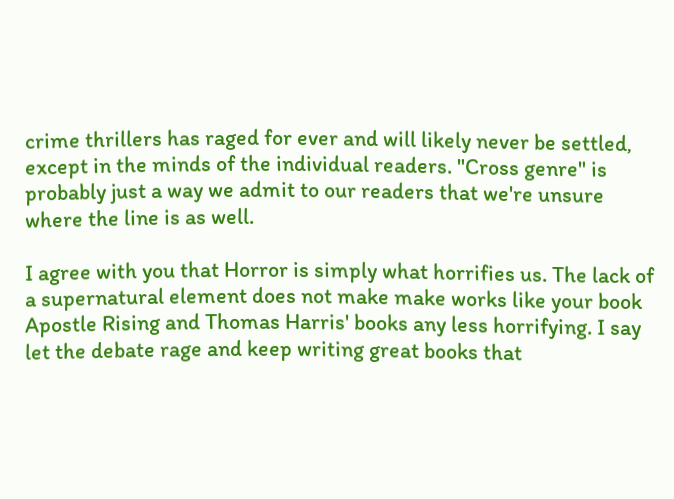crime thrillers has raged for ever and will likely never be settled, except in the minds of the individual readers. "Cross genre" is probably just a way we admit to our readers that we're unsure where the line is as well.

I agree with you that Horror is simply what horrifies us. The lack of a supernatural element does not make make works like your book Apostle Rising and Thomas Harris' books any less horrifying. I say let the debate rage and keep writing great books that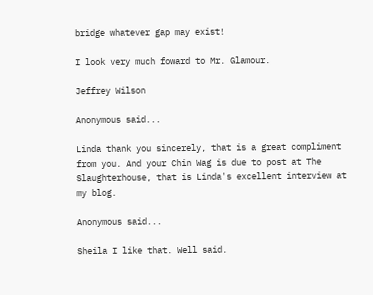bridge whatever gap may exist!

I look very much foward to Mr. Glamour.

Jeffrey Wilson

Anonymous said...

Linda thank you sincerely, that is a great compliment from you. And your Chin Wag is due to post at The Slaughterhouse, that is Linda's excellent interview at my blog.

Anonymous said...

Sheila I like that. Well said.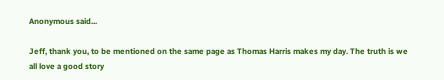Anonymous said...

Jeff, thank you, to be mentioned on the same page as Thomas Harris makes my day. The truth is we all love a good story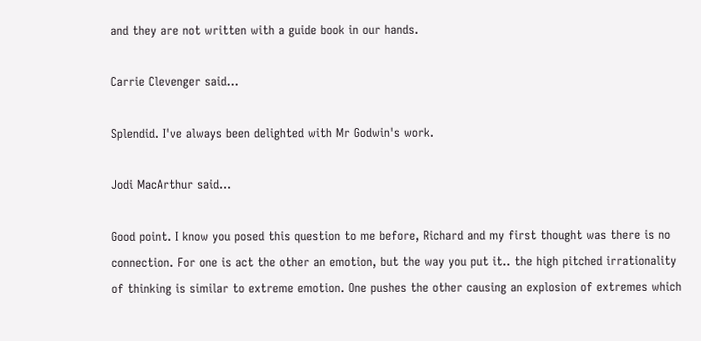and they are not written with a guide book in our hands.

Carrie Clevenger said...

Splendid. I've always been delighted with Mr Godwin's work.

Jodi MacArthur said...

Good point. I know you posed this question to me before, Richard and my first thought was there is no connection. For one is act the other an emotion, but the way you put it.. the high pitched irrationality of thinking is similar to extreme emotion. One pushes the other causing an explosion of extremes which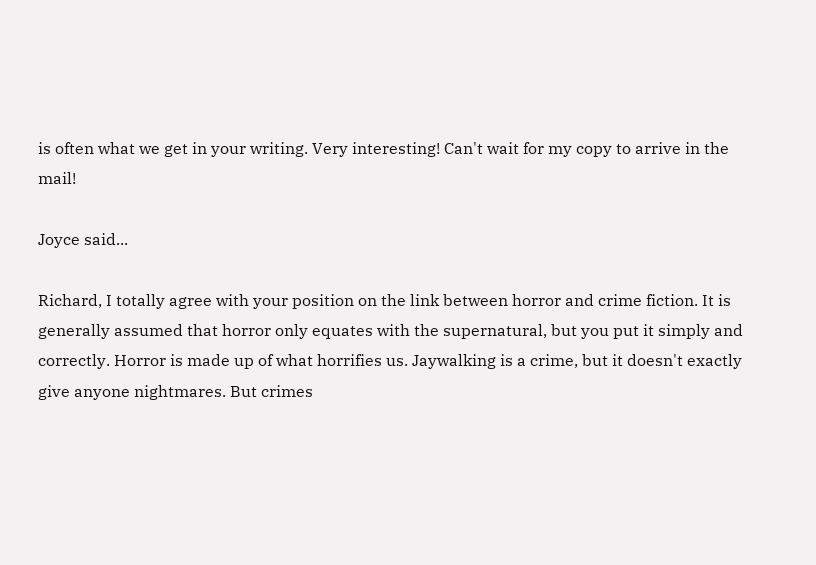is often what we get in your writing. Very interesting! Can't wait for my copy to arrive in the mail!

Joyce said...

Richard, I totally agree with your position on the link between horror and crime fiction. It is generally assumed that horror only equates with the supernatural, but you put it simply and correctly. Horror is made up of what horrifies us. Jaywalking is a crime, but it doesn't exactly give anyone nightmares. But crimes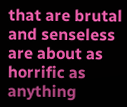that are brutal and senseless are about as horrific as anything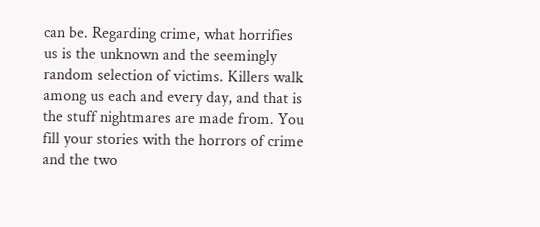can be. Regarding crime, what horrifies us is the unknown and the seemingly random selection of victims. Killers walk among us each and every day, and that is the stuff nightmares are made from. You fill your stories with the horrors of crime and the two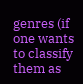genres (if one wants to classify them as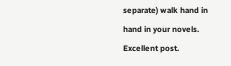separate) walk hand in hand in your novels. Excellent post.